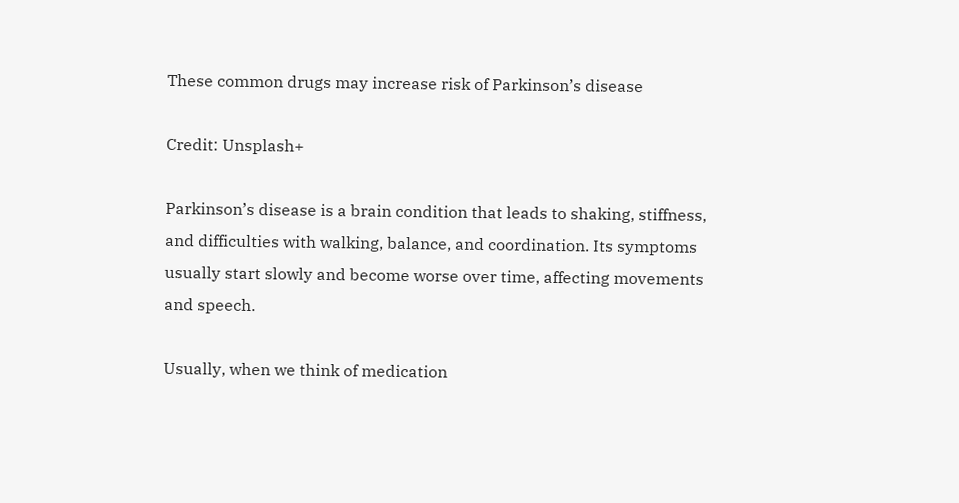These common drugs may increase risk of Parkinson’s disease

Credit: Unsplash+

Parkinson’s disease is a brain condition that leads to shaking, stiffness, and difficulties with walking, balance, and coordination. Its symptoms usually start slowly and become worse over time, affecting movements and speech.

Usually, when we think of medication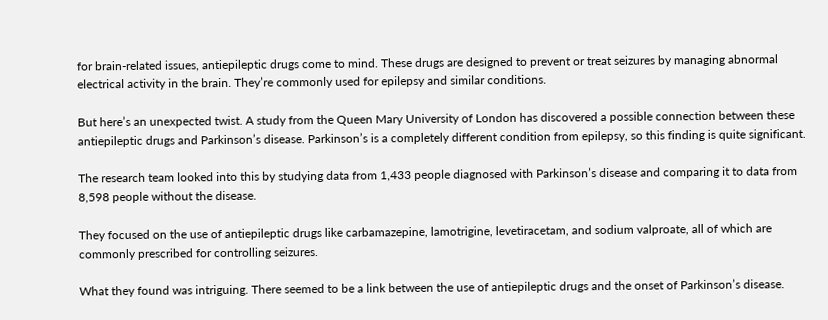for brain-related issues, antiepileptic drugs come to mind. These drugs are designed to prevent or treat seizures by managing abnormal electrical activity in the brain. They’re commonly used for epilepsy and similar conditions.

But here’s an unexpected twist. A study from the Queen Mary University of London has discovered a possible connection between these antiepileptic drugs and Parkinson’s disease. Parkinson’s is a completely different condition from epilepsy, so this finding is quite significant.

The research team looked into this by studying data from 1,433 people diagnosed with Parkinson’s disease and comparing it to data from 8,598 people without the disease.

They focused on the use of antiepileptic drugs like carbamazepine, lamotrigine, levetiracetam, and sodium valproate, all of which are commonly prescribed for controlling seizures.

What they found was intriguing. There seemed to be a link between the use of antiepileptic drugs and the onset of Parkinson’s disease.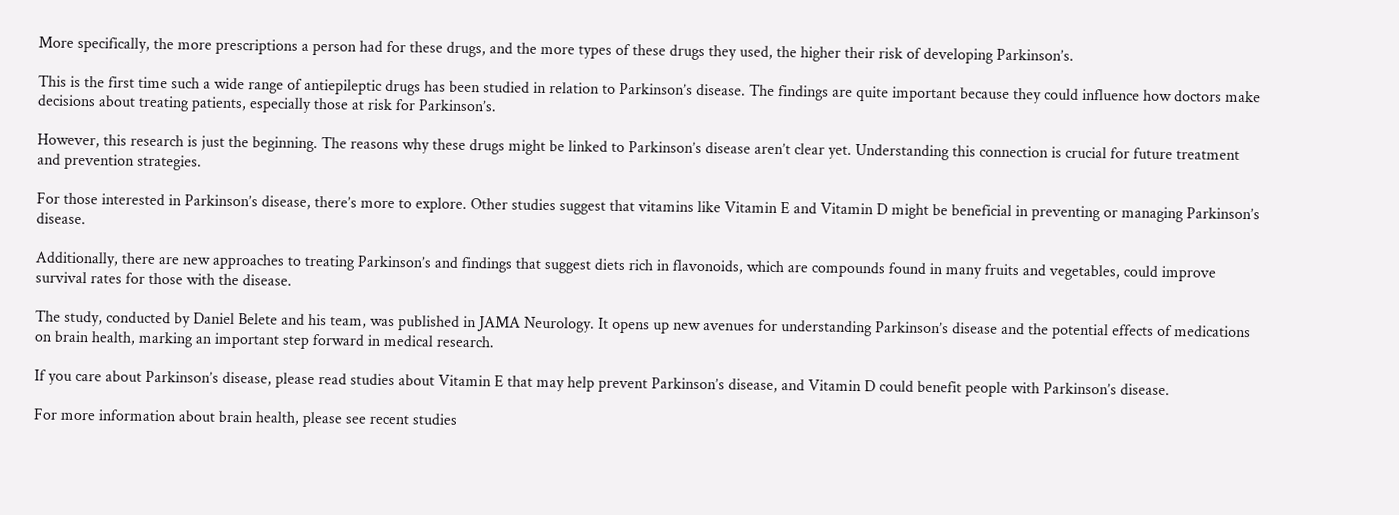More specifically, the more prescriptions a person had for these drugs, and the more types of these drugs they used, the higher their risk of developing Parkinson’s.

This is the first time such a wide range of antiepileptic drugs has been studied in relation to Parkinson’s disease. The findings are quite important because they could influence how doctors make decisions about treating patients, especially those at risk for Parkinson’s.

However, this research is just the beginning. The reasons why these drugs might be linked to Parkinson’s disease aren’t clear yet. Understanding this connection is crucial for future treatment and prevention strategies.

For those interested in Parkinson’s disease, there’s more to explore. Other studies suggest that vitamins like Vitamin E and Vitamin D might be beneficial in preventing or managing Parkinson’s disease.

Additionally, there are new approaches to treating Parkinson’s and findings that suggest diets rich in flavonoids, which are compounds found in many fruits and vegetables, could improve survival rates for those with the disease.

The study, conducted by Daniel Belete and his team, was published in JAMA Neurology. It opens up new avenues for understanding Parkinson’s disease and the potential effects of medications on brain health, marking an important step forward in medical research.

If you care about Parkinson’s disease, please read studies about Vitamin E that may help prevent Parkinson’s disease, and Vitamin D could benefit people with Parkinson’s disease.

For more information about brain health, please see recent studies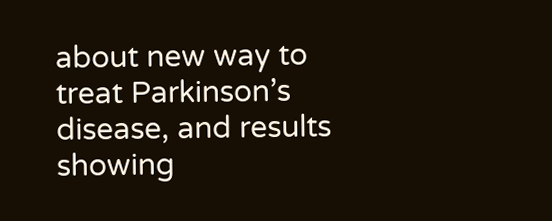about new way to treat Parkinson’s disease, and results showing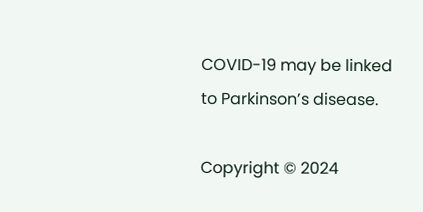COVID-19 may be linked to Parkinson’s disease.

Copyright © 2024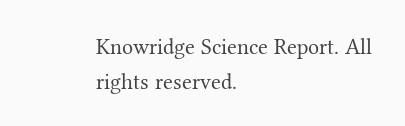Knowridge Science Report. All rights reserved.